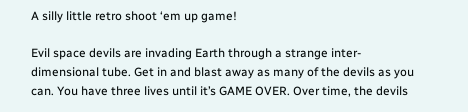A silly little retro shoot ‘em up game!

Evil space devils are invading Earth through a strange inter-dimensional tube. Get in and blast away as many of the devils as you can. You have three lives until it’s GAME OVER. Over time, the devils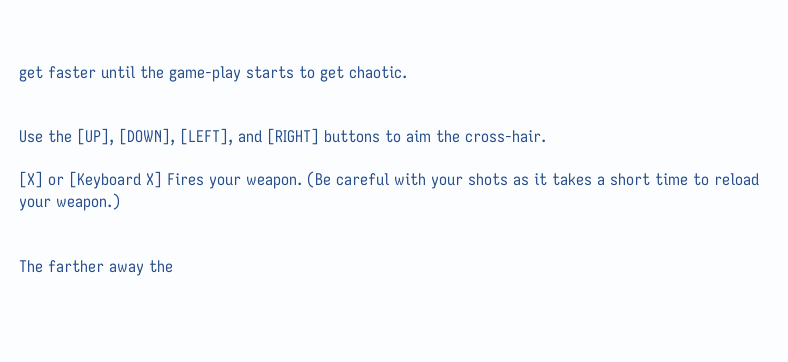get faster until the game-play starts to get chaotic.


Use the [UP], [DOWN], [LEFT], and [RIGHT] buttons to aim the cross-hair.

[X] or [Keyboard X] Fires your weapon. (Be careful with your shots as it takes a short time to reload your weapon.)


The farther away the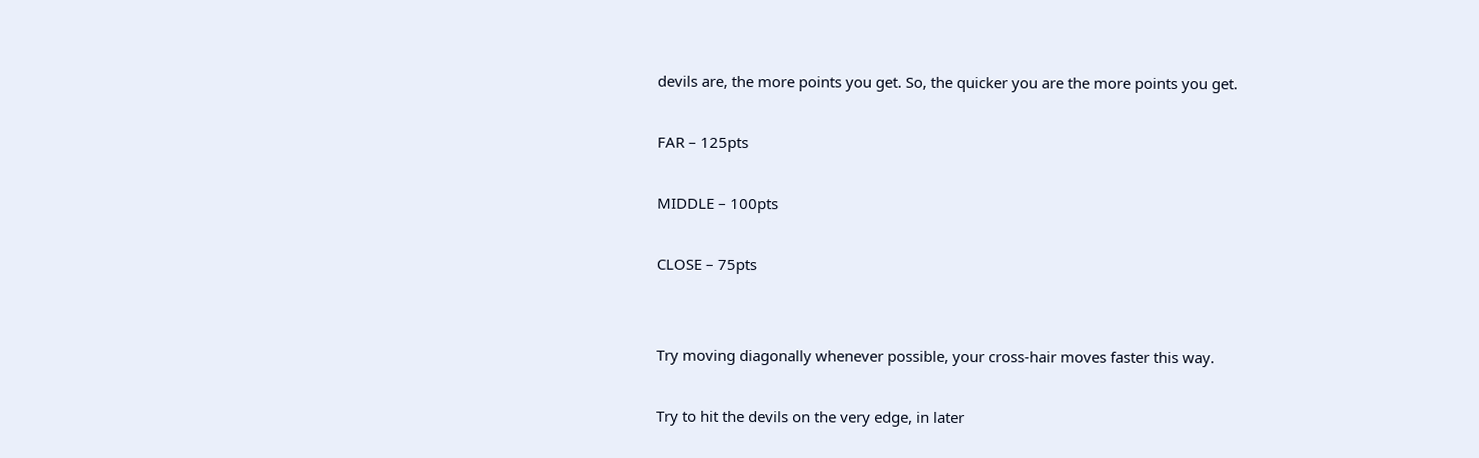devils are, the more points you get. So, the quicker you are the more points you get.

FAR – 125pts

MIDDLE – 100pts

CLOSE – 75pts


Try moving diagonally whenever possible, your cross-hair moves faster this way.

Try to hit the devils on the very edge, in later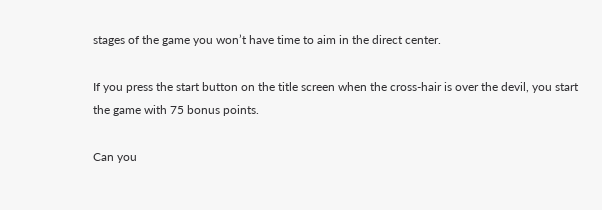stages of the game you won’t have time to aim in the direct center.

If you press the start button on the title screen when the cross-hair is over the devil, you start the game with 75 bonus points.

Can you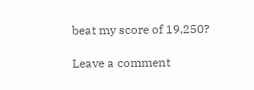beat my score of 19,250?

Leave a comment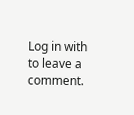Log in with to leave a comment.